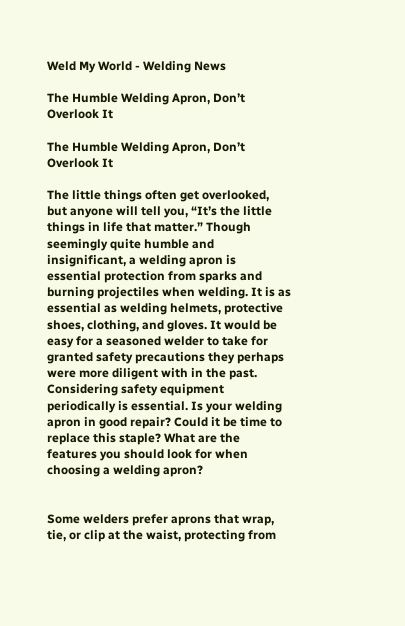Weld My World - Welding News

The Humble Welding Apron, Don’t Overlook It

The Humble Welding Apron, Don’t Overlook It

The little things often get overlooked, but anyone will tell you, “It’s the little things in life that matter.” Though seemingly quite humble and insignificant, a welding apron is essential protection from sparks and burning projectiles when welding. It is as essential as welding helmets, protective shoes, clothing, and gloves. It would be easy for a seasoned welder to take for granted safety precautions they perhaps were more diligent with in the past. Considering safety equipment periodically is essential. Is your welding apron in good repair? Could it be time to replace this staple? What are the features you should look for when choosing a welding apron?


Some welders prefer aprons that wrap, tie, or clip at the waist, protecting from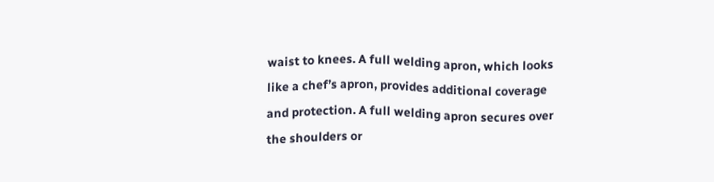waist to knees. A full welding apron, which looks like a chef’s apron, provides additional coverage and protection. A full welding apron secures over the shoulders or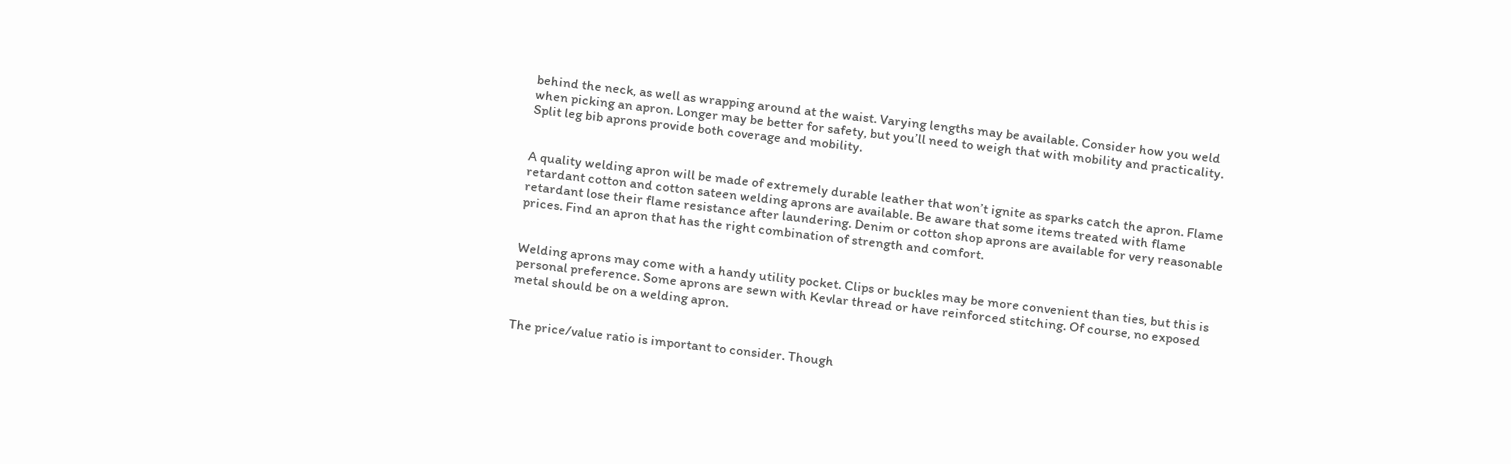behind the neck, as well as wrapping around at the waist. Varying lengths may be available. Consider how you weld when picking an apron. Longer may be better for safety, but you’ll need to weigh that with mobility and practicality. Split leg bib aprons provide both coverage and mobility.


A quality welding apron will be made of extremely durable leather that won’t ignite as sparks catch the apron. Flame retardant cotton and cotton sateen welding aprons are available. Be aware that some items treated with flame retardant lose their flame resistance after laundering. Denim or cotton shop aprons are available for very reasonable prices. Find an apron that has the right combination of strength and comfort.


Welding aprons may come with a handy utility pocket. Clips or buckles may be more convenient than ties, but this is personal preference. Some aprons are sewn with Kevlar thread or have reinforced stitching. Of course, no exposed metal should be on a welding apron.


The price/value ratio is important to consider. Though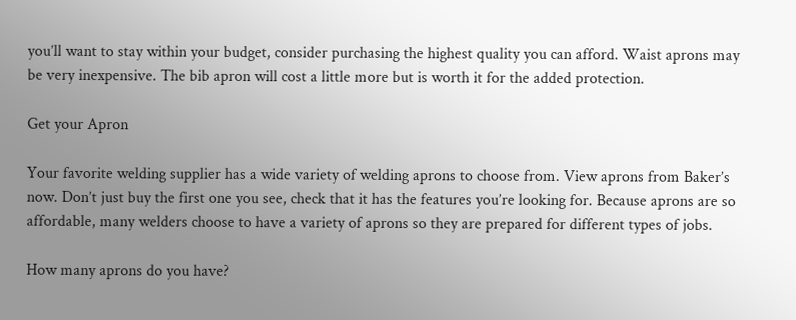you’ll want to stay within your budget, consider purchasing the highest quality you can afford. Waist aprons may be very inexpensive. The bib apron will cost a little more but is worth it for the added protection.

Get your Apron

Your favorite welding supplier has a wide variety of welding aprons to choose from. View aprons from Baker’s now. Don’t just buy the first one you see, check that it has the features you’re looking for. Because aprons are so affordable, many welders choose to have a variety of aprons so they are prepared for different types of jobs.

How many aprons do you have?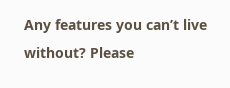Any features you can’t live without? Please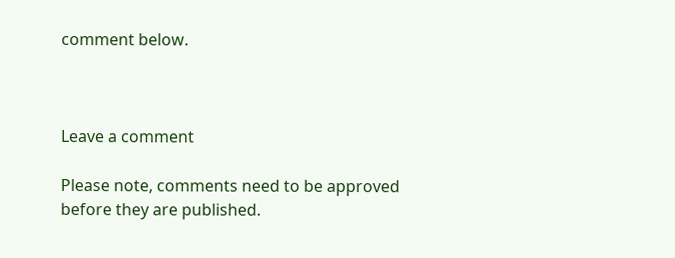comment below.



Leave a comment

Please note, comments need to be approved before they are published.